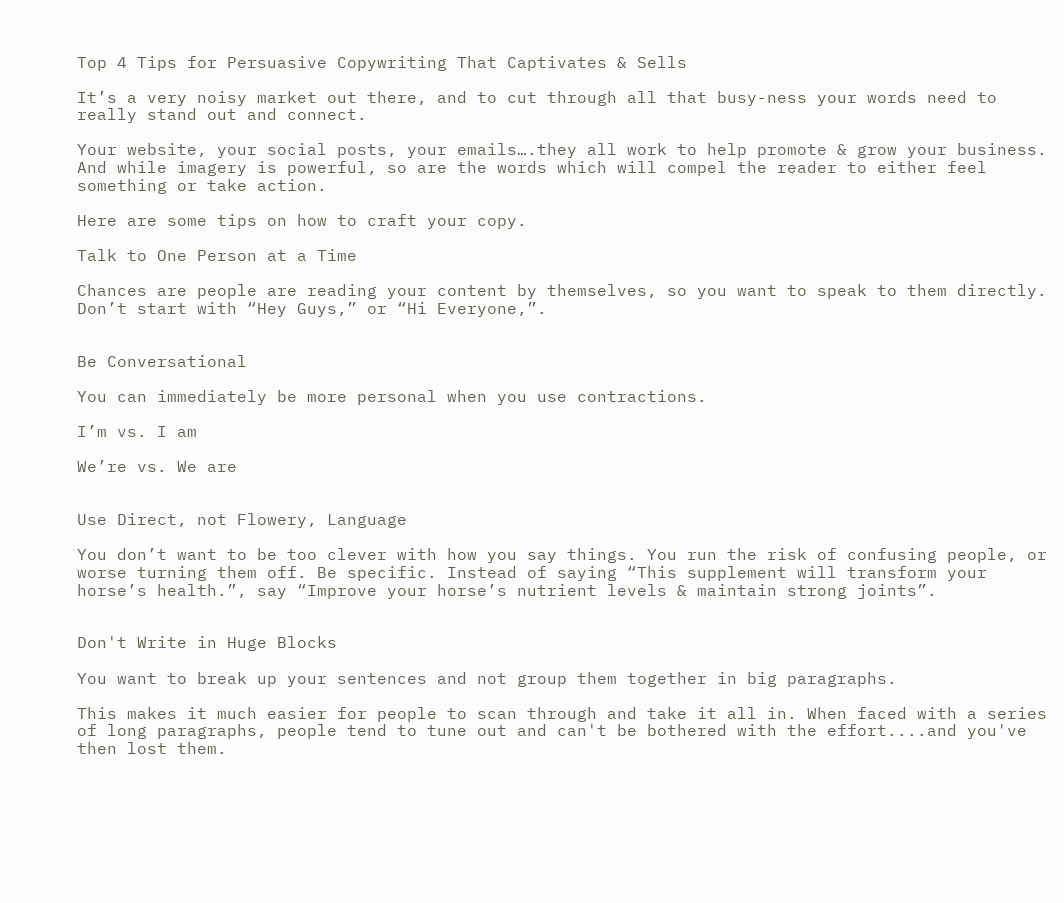Top 4 Tips for Persuasive Copywriting That Captivates & Sells

It’s a very noisy market out there, and to cut through all that busy-ness your words need to really stand out and connect.

Your website, your social posts, your emails….they all work to help promote & grow your business. And while imagery is powerful, so are the words which will compel the reader to either feel something or take action.

Here are some tips on how to craft your copy.

Talk to One Person at a Time

Chances are people are reading your content by themselves, so you want to speak to them directly. Don’t start with “Hey Guys,” or “Hi Everyone,”.


Be Conversational

You can immediately be more personal when you use contractions.

I’m vs. I am

We’re vs. We are


Use Direct, not Flowery, Language

You don’t want to be too clever with how you say things. You run the risk of confusing people, or worse turning them off. Be specific. Instead of saying “This supplement will transform your horse’s health.”, say “Improve your horse’s nutrient levels & maintain strong joints”.


Don't Write in Huge Blocks

You want to break up your sentences and not group them together in big paragraphs.

This makes it much easier for people to scan through and take it all in. When faced with a series of long paragraphs, people tend to tune out and can't be bothered with the effort....and you've then lost them.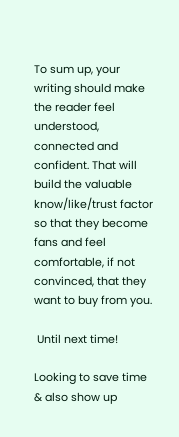To sum up, your writing should make the reader feel understood, connected and confident. That will build the valuable know/like/trust factor so that they become fans and feel comfortable, if not convinced, that they want to buy from you.

 Until next time!

Looking to save time & also show up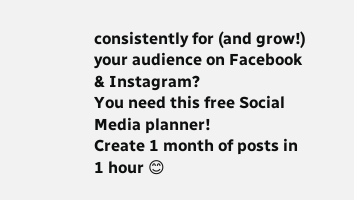consistently for (and grow!)  your audience on Facebook & Instagram?
You need this free Social Media planner!
Create 1 month of posts in 1 hour 😊